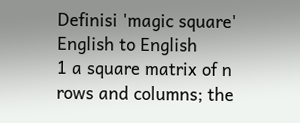Definisi 'magic square'
English to English
1 a square matrix of n rows and columns; the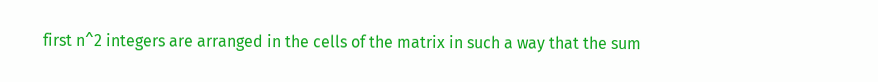first n^2 integers are arranged in the cells of the matrix in such a way that the sum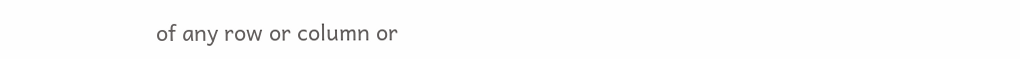of any row or column or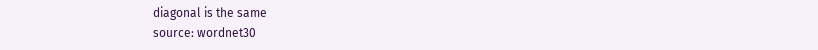diagonal is the same
source: wordnet30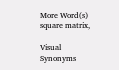More Word(s)
square matrix,

Visual Synonyms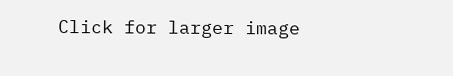Click for larger image